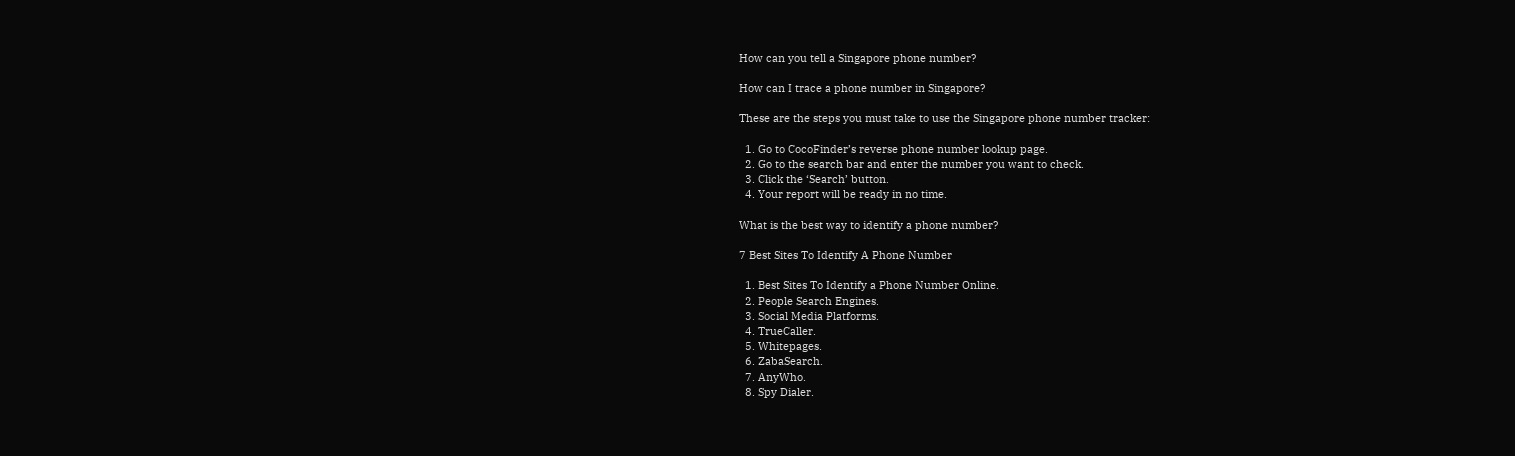How can you tell a Singapore phone number?

How can I trace a phone number in Singapore?

These are the steps you must take to use the Singapore phone number tracker:

  1. Go to CocoFinder’s reverse phone number lookup page.
  2. Go to the search bar and enter the number you want to check.
  3. Click the ‘Search’ button.
  4. Your report will be ready in no time.

What is the best way to identify a phone number?

7 Best Sites To Identify A Phone Number

  1. Best Sites To Identify a Phone Number Online.
  2. People Search Engines.
  3. Social Media Platforms.
  4. TrueCaller.
  5. Whitepages.
  6. ZabaSearch.
  7. AnyWho.
  8. Spy Dialer.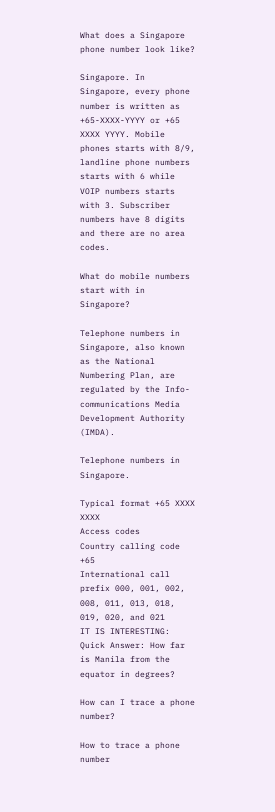What does a Singapore phone number look like?

Singapore. In Singapore, every phone number is written as +65-XXXX-YYYY or +65 XXXX YYYY. Mobile phones starts with 8/9, landline phone numbers starts with 6 while VOIP numbers starts with 3. Subscriber numbers have 8 digits and there are no area codes.

What do mobile numbers start with in Singapore?

Telephone numbers in Singapore, also known as the National Numbering Plan, are regulated by the Info-communications Media Development Authority (IMDA).

Telephone numbers in Singapore.

Typical format +65 XXXX XXXX
Access codes
Country calling code +65
International call prefix 000, 001, 002, 008, 011, 013, 018, 019, 020, and 021
IT IS INTERESTING:  Quick Answer: How far is Manila from the equator in degrees?

How can I trace a phone number?

How to trace a phone number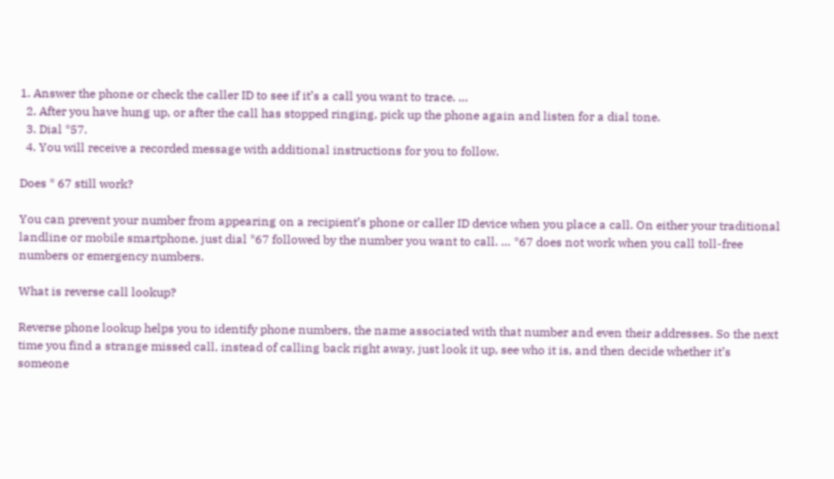1. Answer the phone or check the caller ID to see if it’s a call you want to trace. …
  2. After you have hung up, or after the call has stopped ringing, pick up the phone again and listen for a dial tone.
  3. Dial *57.
  4. You will receive a recorded message with additional instructions for you to follow.

Does * 67 still work?

You can prevent your number from appearing on a recipient’s phone or caller ID device when you place a call. On either your traditional landline or mobile smartphone, just dial *67 followed by the number you want to call. … *67 does not work when you call toll-free numbers or emergency numbers.

What is reverse call lookup?

Reverse phone lookup helps you to identify phone numbers, the name associated with that number and even their addresses. So the next time you find a strange missed call, instead of calling back right away, just look it up, see who it is, and then decide whether it’s someone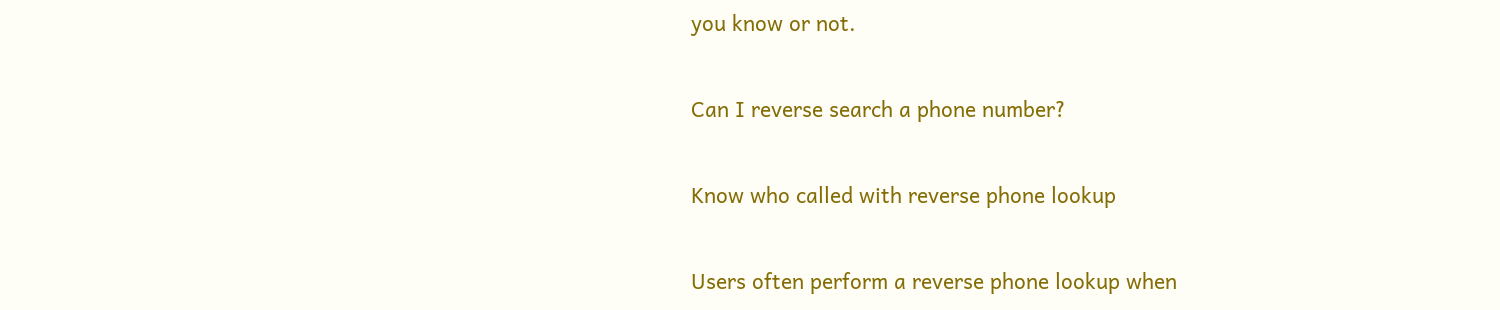you know or not.

Can I reverse search a phone number?

Know who called with reverse phone lookup

Users often perform a reverse phone lookup when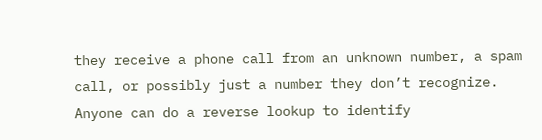they receive a phone call from an unknown number, a spam call, or possibly just a number they don’t recognize. Anyone can do a reverse lookup to identify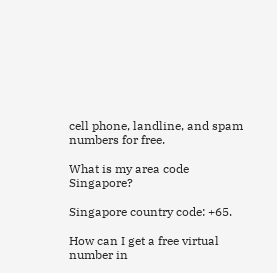cell phone, landline, and spam numbers for free.

What is my area code Singapore?

Singapore country code: +65.

How can I get a free virtual number in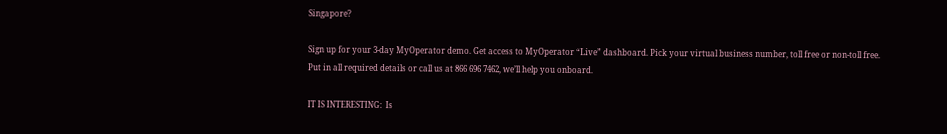Singapore?

Sign up for your 3-day MyOperator demo. Get access to MyOperator “Live” dashboard. Pick your virtual business number, toll free or non-toll free. Put in all required details or call us at 866 696 7462, we’ll help you onboard.

IT IS INTERESTING:  Is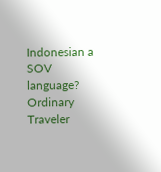Indonesian a SOV language?
Ordinary Traveler